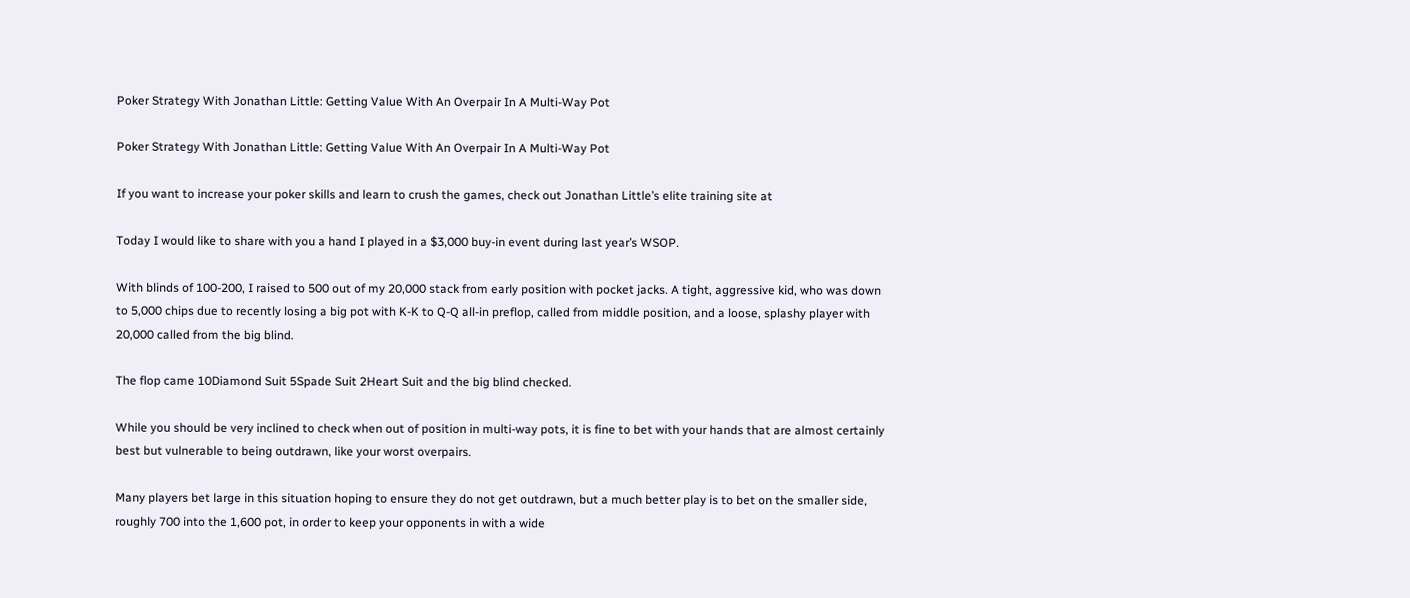Poker Strategy With Jonathan Little: Getting Value With An Overpair In A Multi-Way Pot

Poker Strategy With Jonathan Little: Getting Value With An Overpair In A Multi-Way Pot

If you want to increase your poker skills and learn to crush the games, check out Jonathan Little’s elite training site at

Today I would like to share with you a hand I played in a $3,000 buy-in event during last year’s WSOP.

With blinds of 100-200, I raised to 500 out of my 20,000 stack from early position with pocket jacks. A tight, aggressive kid, who was down to 5,000 chips due to recently losing a big pot with K-K to Q-Q all-in preflop, called from middle position, and a loose, splashy player with 20,000 called from the big blind.

The flop came 10Diamond Suit 5Spade Suit 2Heart Suit and the big blind checked.

While you should be very inclined to check when out of position in multi-way pots, it is fine to bet with your hands that are almost certainly best but vulnerable to being outdrawn, like your worst overpairs.

Many players bet large in this situation hoping to ensure they do not get outdrawn, but a much better play is to bet on the smaller side, roughly 700 into the 1,600 pot, in order to keep your opponents in with a wide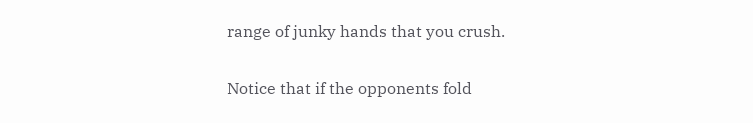range of junky hands that you crush.

Notice that if the opponents fold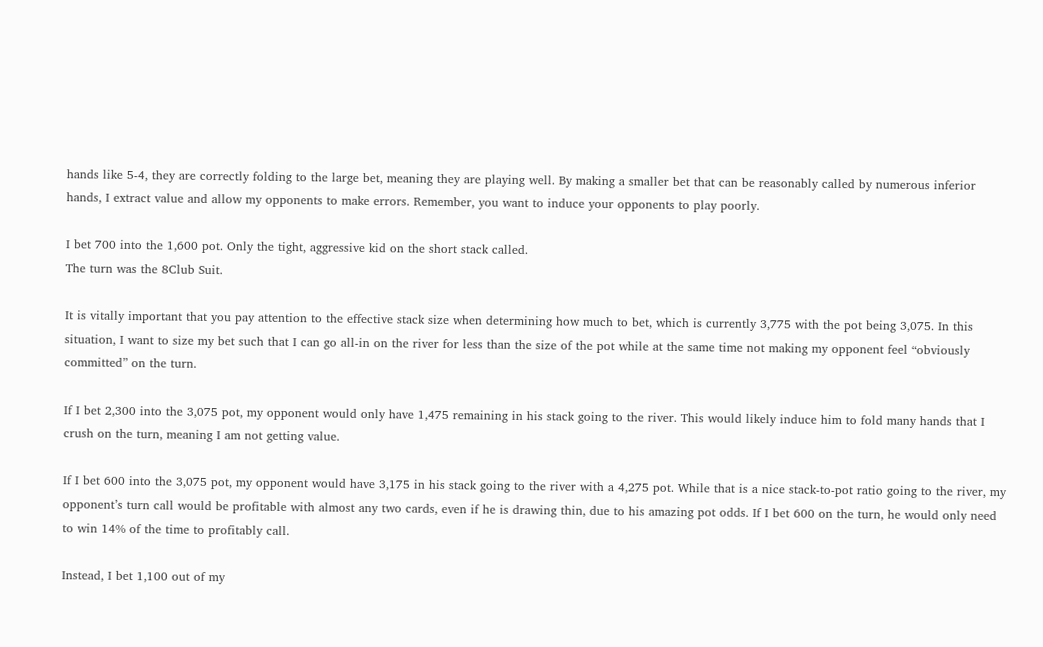hands like 5-4, they are correctly folding to the large bet, meaning they are playing well. By making a smaller bet that can be reasonably called by numerous inferior hands, I extract value and allow my opponents to make errors. Remember, you want to induce your opponents to play poorly.

I bet 700 into the 1,600 pot. Only the tight, aggressive kid on the short stack called.
The turn was the 8Club Suit.

It is vitally important that you pay attention to the effective stack size when determining how much to bet, which is currently 3,775 with the pot being 3,075. In this situation, I want to size my bet such that I can go all-in on the river for less than the size of the pot while at the same time not making my opponent feel “obviously committed” on the turn.

If I bet 2,300 into the 3,075 pot, my opponent would only have 1,475 remaining in his stack going to the river. This would likely induce him to fold many hands that I crush on the turn, meaning I am not getting value.

If I bet 600 into the 3,075 pot, my opponent would have 3,175 in his stack going to the river with a 4,275 pot. While that is a nice stack-to-pot ratio going to the river, my opponent’s turn call would be profitable with almost any two cards, even if he is drawing thin, due to his amazing pot odds. If I bet 600 on the turn, he would only need to win 14% of the time to profitably call.

Instead, I bet 1,100 out of my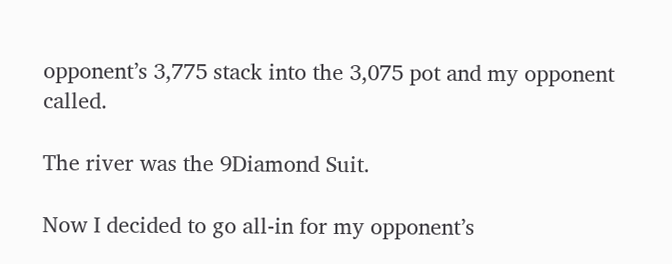opponent’s 3,775 stack into the 3,075 pot and my opponent called.

The river was the 9Diamond Suit.

Now I decided to go all-in for my opponent’s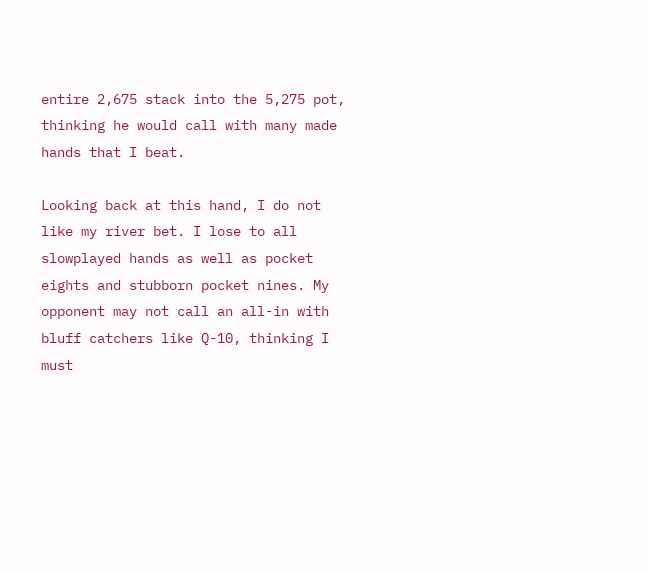entire 2,675 stack into the 5,275 pot, thinking he would call with many made hands that I beat.

Looking back at this hand, I do not like my river bet. I lose to all slowplayed hands as well as pocket eights and stubborn pocket nines. My opponent may not call an all-in with bluff catchers like Q-10, thinking I must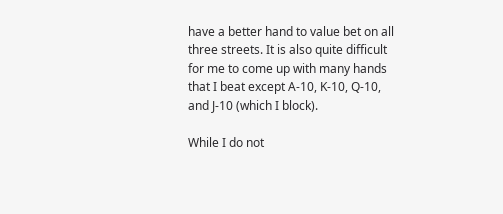have a better hand to value bet on all three streets. It is also quite difficult for me to come up with many hands that I beat except A-10, K-10, Q-10, and J-10 (which I block).

While I do not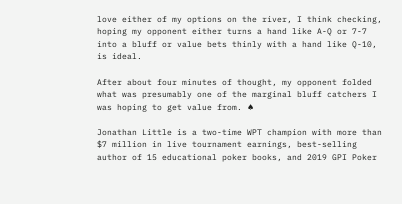love either of my options on the river, I think checking, hoping my opponent either turns a hand like A-Q or 7-7 into a bluff or value bets thinly with a hand like Q-10, is ideal.

After about four minutes of thought, my opponent folded what was presumably one of the marginal bluff catchers I was hoping to get value from. ♠

Jonathan Little is a two-time WPT champion with more than $7 million in live tournament earnings, best-selling author of 15 educational poker books, and 2019 GPI Poker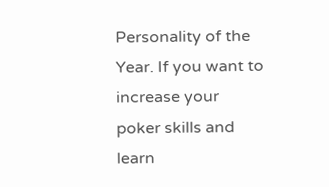Personality of the Year. If you want to increase your poker skills and learn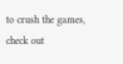to crush the games, check out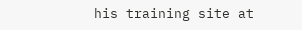his training site at